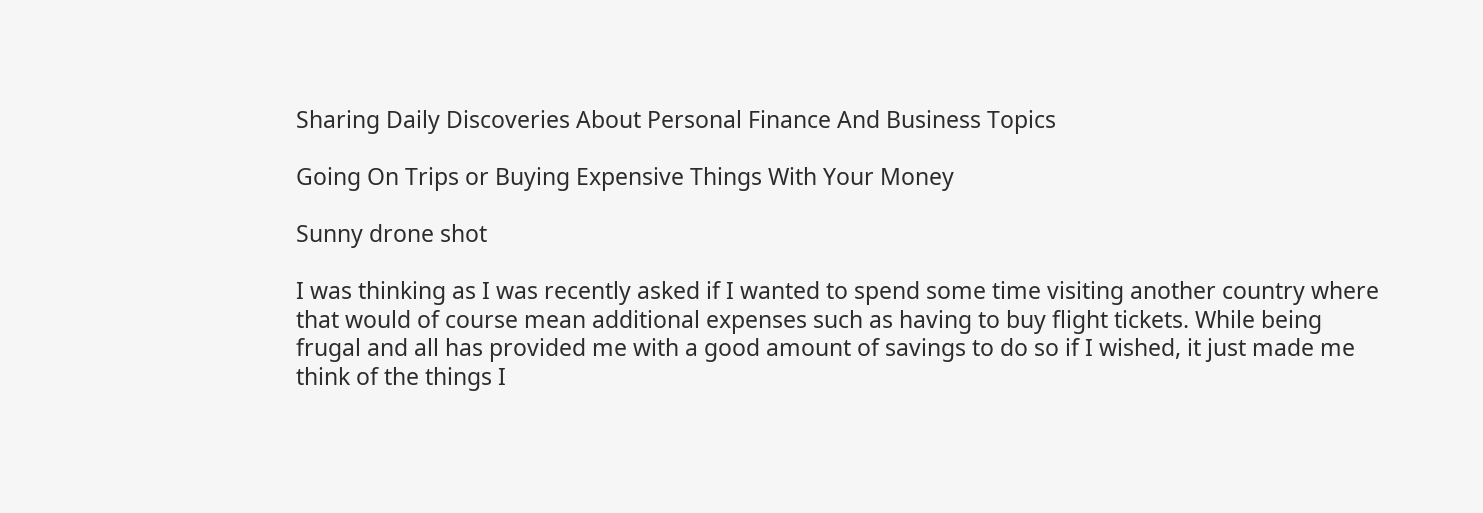Sharing Daily Discoveries About Personal Finance And Business Topics

Going On Trips or Buying Expensive Things With Your Money

Sunny drone shot

I was thinking as I was recently asked if I wanted to spend some time visiting another country where that would of course mean additional expenses such as having to buy flight tickets. While being frugal and all has provided me with a good amount of savings to do so if I wished, it just made me think of the things I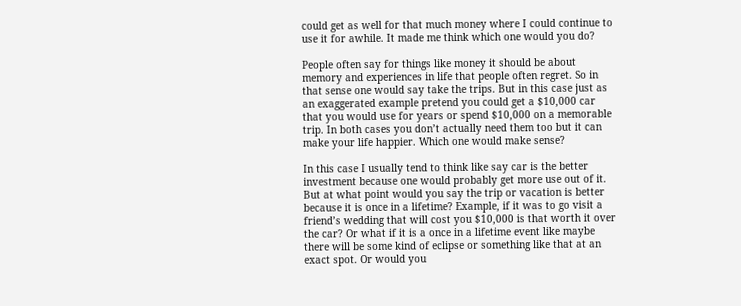could get as well for that much money where I could continue to use it for awhile. It made me think which one would you do?

People often say for things like money it should be about memory and experiences in life that people often regret. So in that sense one would say take the trips. But in this case just as an exaggerated example pretend you could get a $10,000 car that you would use for years or spend $10,000 on a memorable trip. In both cases you don’t actually need them too but it can make your life happier. Which one would make sense?

In this case I usually tend to think like say car is the better investment because one would probably get more use out of it. But at what point would you say the trip or vacation is better because it is once in a lifetime? Example, if it was to go visit a friend’s wedding that will cost you $10,000 is that worth it over the car? Or what if it is a once in a lifetime event like maybe there will be some kind of eclipse or something like that at an exact spot. Or would you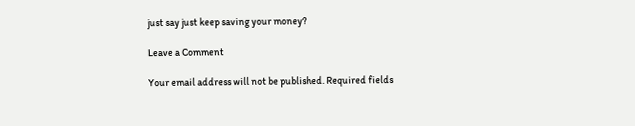just say just keep saving your money?

Leave a Comment

Your email address will not be published. Required fields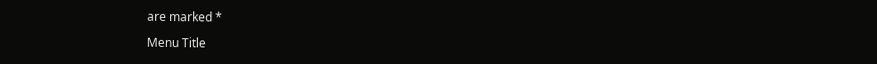are marked *

Menu Title